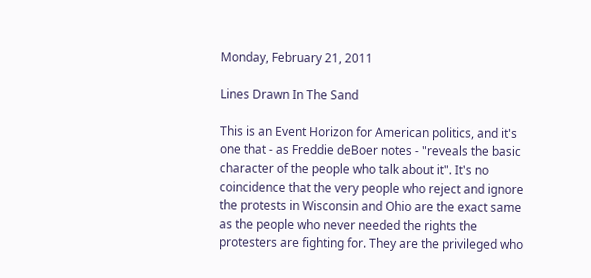Monday, February 21, 2011

Lines Drawn In The Sand

This is an Event Horizon for American politics, and it's one that - as Freddie deBoer notes - "reveals the basic character of the people who talk about it". It's no coincidence that the very people who reject and ignore the protests in Wisconsin and Ohio are the exact same as the people who never needed the rights the protesters are fighting for. They are the privileged who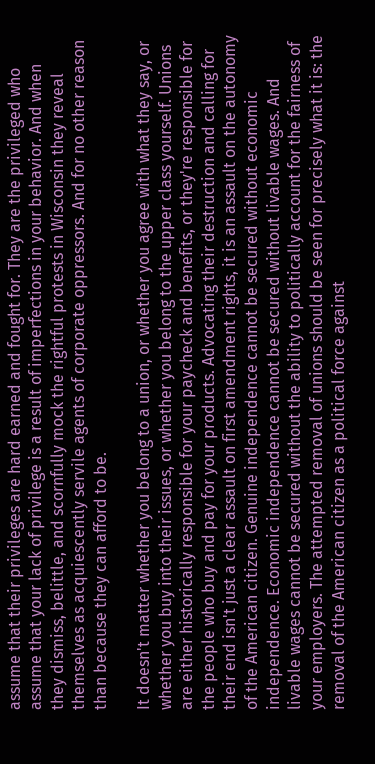assume that their privileges are hard earned and fought for. They are the privileged who assume that your lack of privilege is a result of imperfections in your behavior. And when they dismiss, belittle, and scornfully mock the rightful protests in Wisconsin they reveal themselves as acquiescently servile agents of corporate oppressors. And for no other reason than because they can afford to be.

It doesn't matter whether you belong to a union, or whether you agree with what they say, or whether you buy into their issues, or whether you belong to the upper class yourself. Unions are either historically responsible for your paycheck and benefits, or they're responsible for the people who buy and pay for your products. Advocating their destruction and calling for their end isn't just a clear assault on first amendment rights, it is an assault on the autonomy of the American citizen. Genuine independence cannot be secured without economic independence. Economic independence cannot be secured without livable wages. And livable wages cannot be secured without the ability to politically account for the fairness of your employers. The attempted removal of unions should be seen for precisely what it is: the removal of the American citizen as a political force against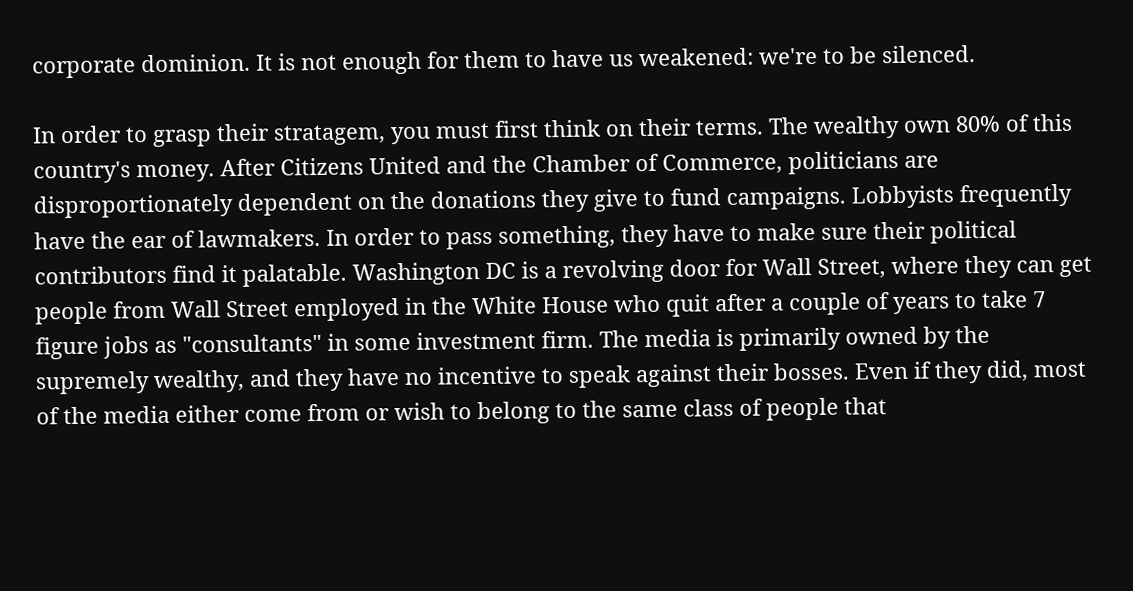corporate dominion. It is not enough for them to have us weakened: we're to be silenced.

In order to grasp their stratagem, you must first think on their terms. The wealthy own 80% of this country's money. After Citizens United and the Chamber of Commerce, politicians are disproportionately dependent on the donations they give to fund campaigns. Lobbyists frequently have the ear of lawmakers. In order to pass something, they have to make sure their political contributors find it palatable. Washington DC is a revolving door for Wall Street, where they can get people from Wall Street employed in the White House who quit after a couple of years to take 7 figure jobs as "consultants" in some investment firm. The media is primarily owned by the supremely wealthy, and they have no incentive to speak against their bosses. Even if they did, most of the media either come from or wish to belong to the same class of people that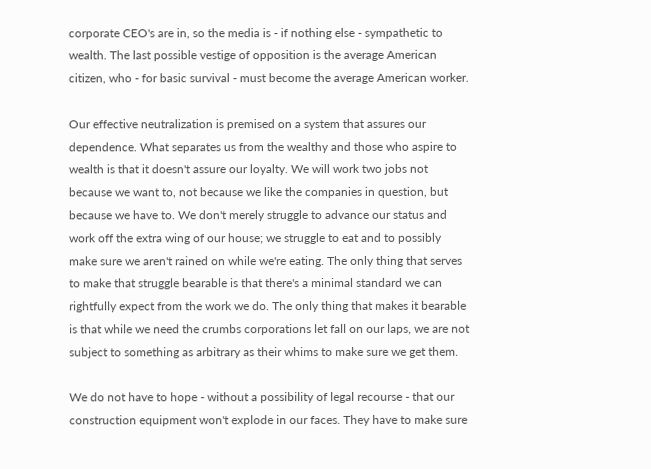corporate CEO's are in, so the media is - if nothing else - sympathetic to wealth. The last possible vestige of opposition is the average American citizen, who - for basic survival - must become the average American worker.

Our effective neutralization is premised on a system that assures our dependence. What separates us from the wealthy and those who aspire to wealth is that it doesn't assure our loyalty. We will work two jobs not because we want to, not because we like the companies in question, but because we have to. We don't merely struggle to advance our status and work off the extra wing of our house; we struggle to eat and to possibly make sure we aren't rained on while we're eating. The only thing that serves to make that struggle bearable is that there's a minimal standard we can rightfully expect from the work we do. The only thing that makes it bearable is that while we need the crumbs corporations let fall on our laps, we are not subject to something as arbitrary as their whims to make sure we get them.

We do not have to hope - without a possibility of legal recourse - that our construction equipment won't explode in our faces. They have to make sure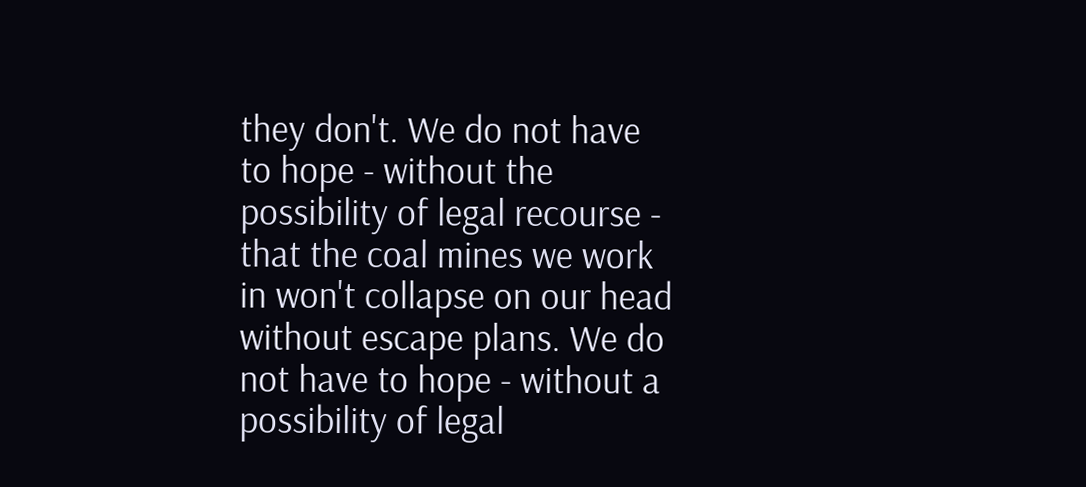they don't. We do not have to hope - without the possibility of legal recourse - that the coal mines we work in won't collapse on our head without escape plans. We do not have to hope - without a possibility of legal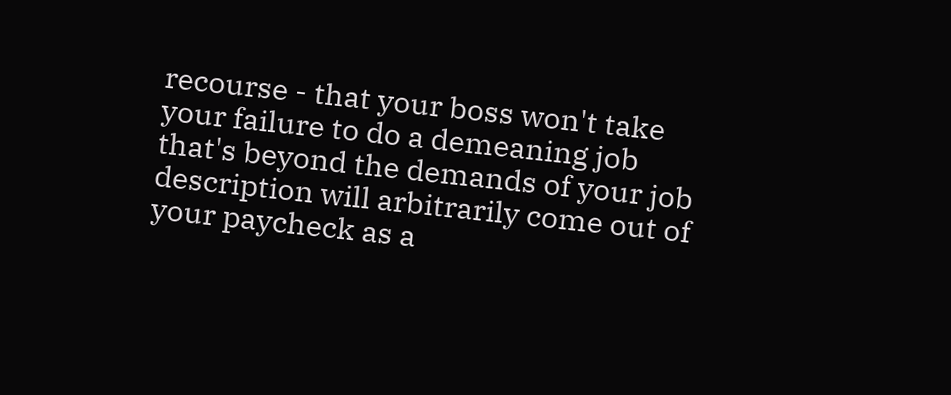recourse - that your boss won't take your failure to do a demeaning job that's beyond the demands of your job description will arbitrarily come out of your paycheck as a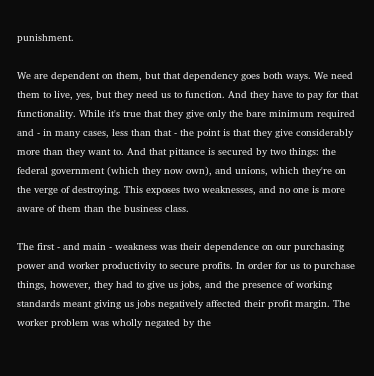punishment.

We are dependent on them, but that dependency goes both ways. We need them to live, yes, but they need us to function. And they have to pay for that functionality. While it's true that they give only the bare minimum required and - in many cases, less than that - the point is that they give considerably more than they want to. And that pittance is secured by two things: the federal government (which they now own), and unions, which they're on the verge of destroying. This exposes two weaknesses, and no one is more aware of them than the business class.

The first - and main - weakness was their dependence on our purchasing power and worker productivity to secure profits. In order for us to purchase things, however, they had to give us jobs, and the presence of working standards meant giving us jobs negatively affected their profit margin. The worker problem was wholly negated by the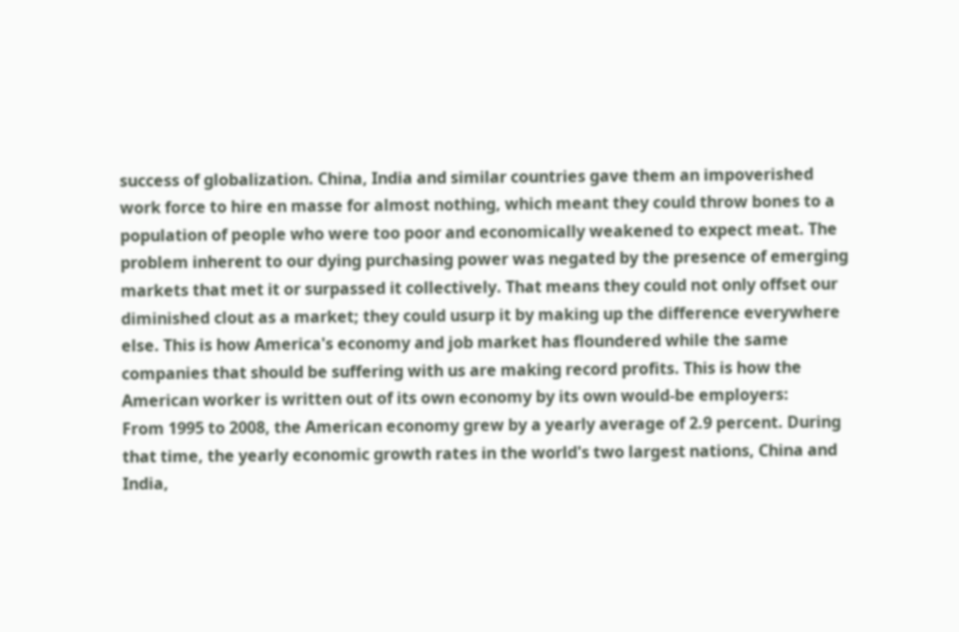success of globalization. China, India and similar countries gave them an impoverished work force to hire en masse for almost nothing, which meant they could throw bones to a population of people who were too poor and economically weakened to expect meat. The problem inherent to our dying purchasing power was negated by the presence of emerging markets that met it or surpassed it collectively. That means they could not only offset our diminished clout as a market; they could usurp it by making up the difference everywhere else. This is how America's economy and job market has floundered while the same companies that should be suffering with us are making record profits. This is how the American worker is written out of its own economy by its own would-be employers:
From 1995 to 2008, the American economy grew by a yearly average of 2.9 percent. During that time, the yearly economic growth rates in the world's two largest nations, China and India,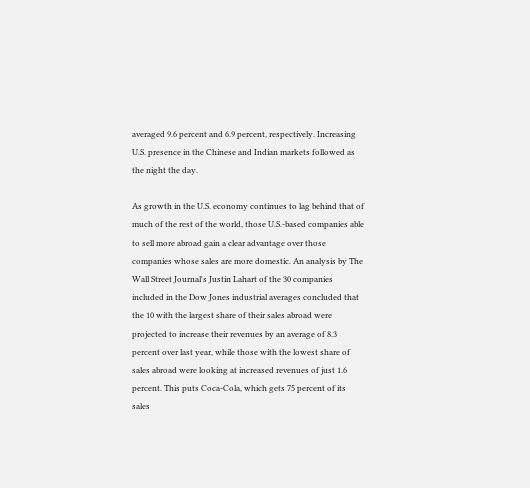averaged 9.6 percent and 6.9 percent, respectively. Increasing U.S. presence in the Chinese and Indian markets followed as the night the day.

As growth in the U.S. economy continues to lag behind that of much of the rest of the world, those U.S.-based companies able to sell more abroad gain a clear advantage over those companies whose sales are more domestic. An analysis by The Wall Street Journal's Justin Lahart of the 30 companies included in the Dow Jones industrial averages concluded that the 10 with the largest share of their sales abroad were projected to increase their revenues by an average of 8.3 percent over last year, while those with the lowest share of sales abroad were looking at increased revenues of just 1.6 percent. This puts Coca-Cola, which gets 75 percent of its sales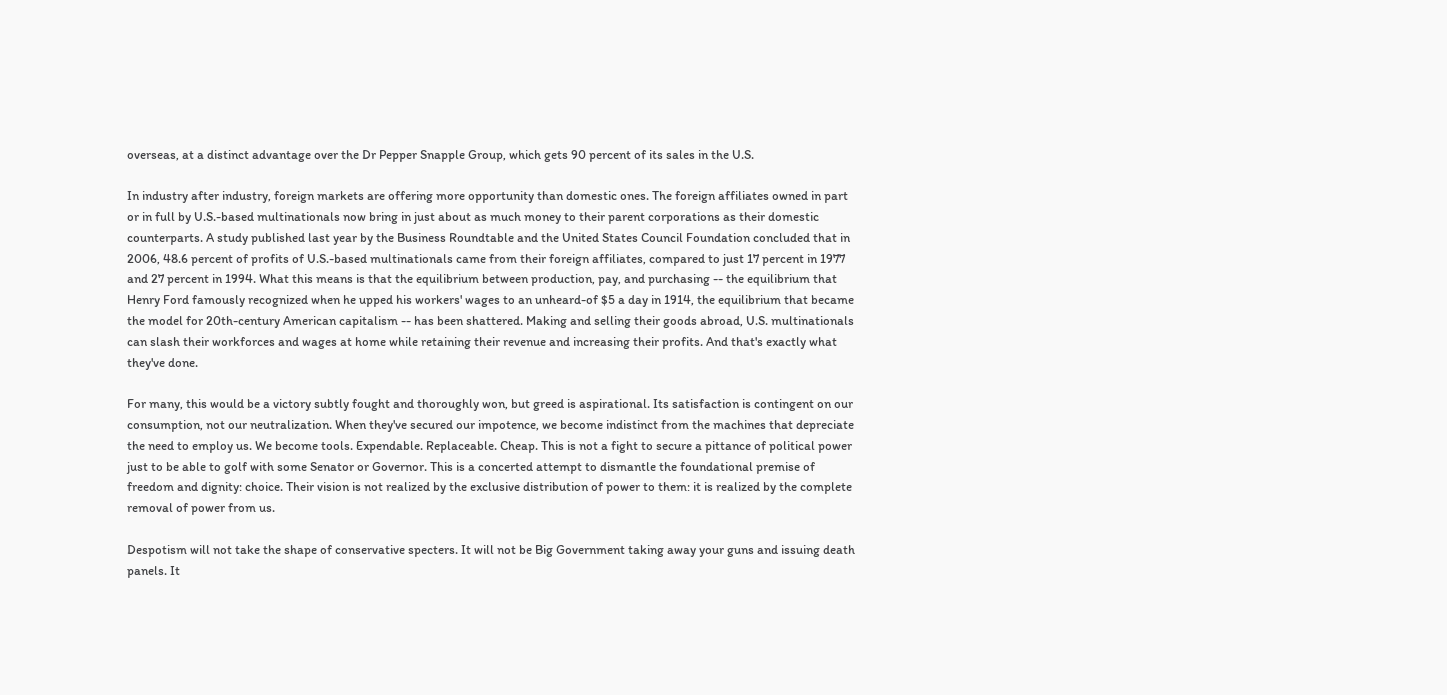overseas, at a distinct advantage over the Dr Pepper Snapple Group, which gets 90 percent of its sales in the U.S.

In industry after industry, foreign markets are offering more opportunity than domestic ones. The foreign affiliates owned in part or in full by U.S.-based multinationals now bring in just about as much money to their parent corporations as their domestic counterparts. A study published last year by the Business Roundtable and the United States Council Foundation concluded that in 2006, 48.6 percent of profits of U.S.-based multinationals came from their foreign affiliates, compared to just 17 percent in 1977 and 27 percent in 1994. What this means is that the equilibrium between production, pay, and purchasing -- the equilibrium that Henry Ford famously recognized when he upped his workers' wages to an unheard-of $5 a day in 1914, the equilibrium that became the model for 20th-century American capitalism -- has been shattered. Making and selling their goods abroad, U.S. multinationals can slash their workforces and wages at home while retaining their revenue and increasing their profits. And that's exactly what they've done.

For many, this would be a victory subtly fought and thoroughly won, but greed is aspirational. Its satisfaction is contingent on our consumption, not our neutralization. When they've secured our impotence, we become indistinct from the machines that depreciate the need to employ us. We become tools. Expendable. Replaceable. Cheap. This is not a fight to secure a pittance of political power just to be able to golf with some Senator or Governor. This is a concerted attempt to dismantle the foundational premise of freedom and dignity: choice. Their vision is not realized by the exclusive distribution of power to them: it is realized by the complete removal of power from us.

Despotism will not take the shape of conservative specters. It will not be Big Government taking away your guns and issuing death panels. It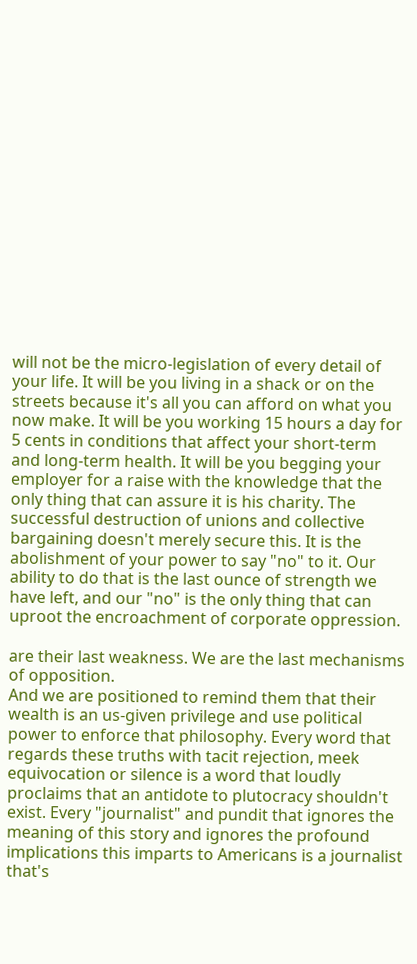will not be the micro-legislation of every detail of your life. It will be you living in a shack or on the streets because it's all you can afford on what you now make. It will be you working 15 hours a day for 5 cents in conditions that affect your short-term and long-term health. It will be you begging your employer for a raise with the knowledge that the only thing that can assure it is his charity. The successful destruction of unions and collective bargaining doesn't merely secure this. It is the abolishment of your power to say "no" to it. Our ability to do that is the last ounce of strength we have left, and our "no" is the only thing that can uproot the encroachment of corporate oppression.

are their last weakness. We are the last mechanisms of opposition.
And we are positioned to remind them that their wealth is an us-given privilege and use political power to enforce that philosophy. Every word that regards these truths with tacit rejection, meek equivocation or silence is a word that loudly proclaims that an antidote to plutocracy shouldn't exist. Every "journalist" and pundit that ignores the meaning of this story and ignores the profound implications this imparts to Americans is a journalist that's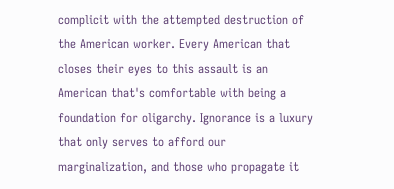complicit with the attempted destruction of the American worker. Every American that closes their eyes to this assault is an American that's comfortable with being a foundation for oligarchy. Ignorance is a luxury that only serves to afford our marginalization, and those who propagate it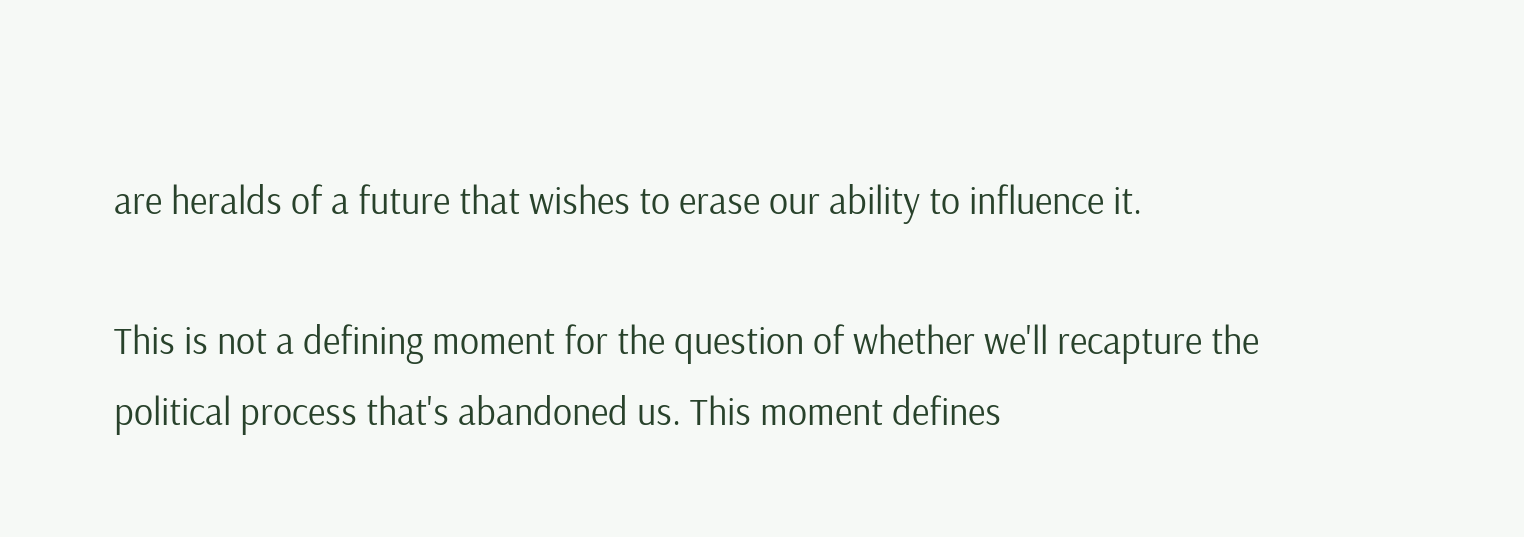are heralds of a future that wishes to erase our ability to influence it.

This is not a defining moment for the question of whether we'll recapture the political process that's abandoned us. This moment defines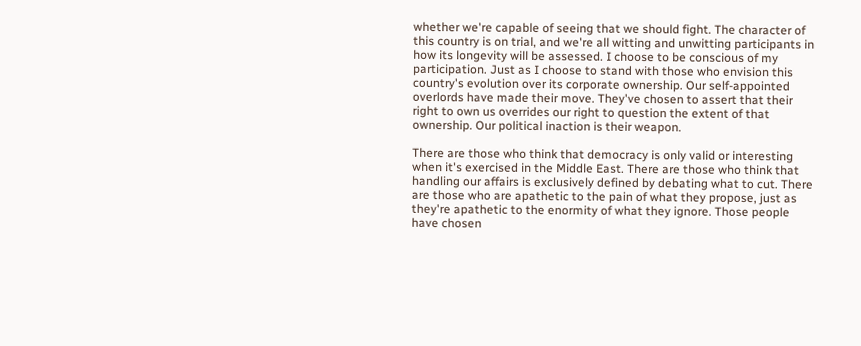whether we're capable of seeing that we should fight. The character of this country is on trial, and we're all witting and unwitting participants in how its longevity will be assessed. I choose to be conscious of my participation. Just as I choose to stand with those who envision this country's evolution over its corporate ownership. Our self-appointed overlords have made their move. They've chosen to assert that their right to own us overrides our right to question the extent of that ownership. Our political inaction is their weapon.

There are those who think that democracy is only valid or interesting when it's exercised in the Middle East. There are those who think that handling our affairs is exclusively defined by debating what to cut. There are those who are apathetic to the pain of what they propose, just as they're apathetic to the enormity of what they ignore. Those people have chosen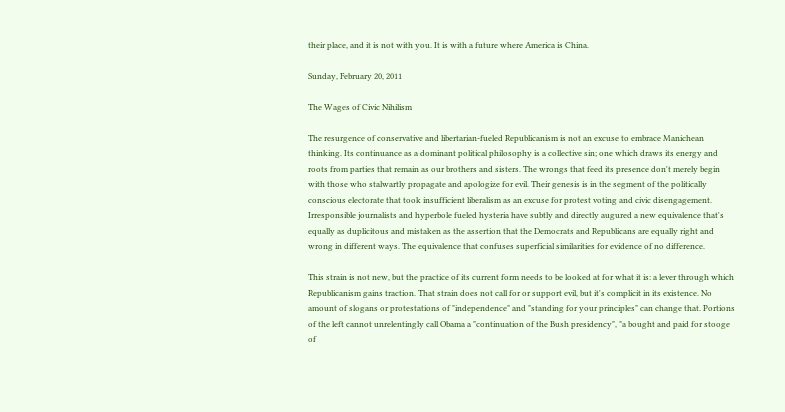their place, and it is not with you. It is with a future where America is China.

Sunday, February 20, 2011

The Wages of Civic Nihilism

The resurgence of conservative and libertarian-fueled Republicanism is not an excuse to embrace Manichean thinking. Its continuance as a dominant political philosophy is a collective sin; one which draws its energy and roots from parties that remain as our brothers and sisters. The wrongs that feed its presence don't merely begin with those who stalwartly propagate and apologize for evil. Their genesis is in the segment of the politically conscious electorate that took insufficient liberalism as an excuse for protest voting and civic disengagement. Irresponsible journalists and hyperbole fueled hysteria have subtly and directly augured a new equivalence that's equally as duplicitous and mistaken as the assertion that the Democrats and Republicans are equally right and wrong in different ways. The equivalence that confuses superficial similarities for evidence of no difference.

This strain is not new, but the practice of its current form needs to be looked at for what it is: a lever through which Republicanism gains traction. That strain does not call for or support evil, but it's complicit in its existence. No amount of slogans or protestations of "independence" and "standing for your principles" can change that. Portions of the left cannot unrelentingly call Obama a "continuation of the Bush presidency", "a bought and paid for stooge of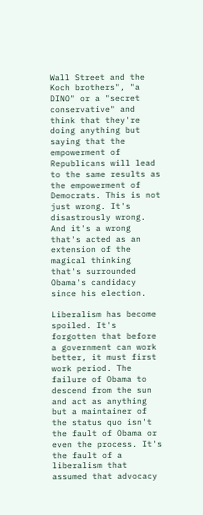Wall Street and the Koch brothers", "a DINO" or a "secret conservative" and think that they're doing anything but saying that the empowerment of Republicans will lead to the same results as the empowerment of Democrats. This is not just wrong. It's disastrously wrong. And it's a wrong that's acted as an extension of the magical thinking that's surrounded Obama's candidacy since his election.

Liberalism has become spoiled. It's forgotten that before a government can work better, it must first work period. The failure of Obama to descend from the sun and act as anything but a maintainer of the status quo isn't the fault of Obama or even the process. It's the fault of a liberalism that assumed that advocacy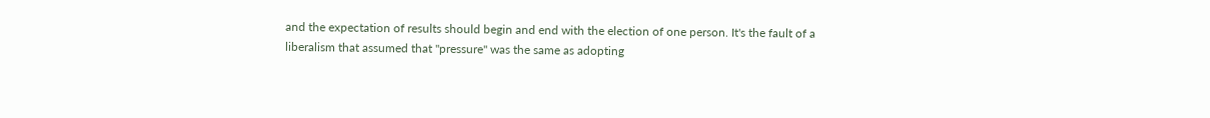and the expectation of results should begin and end with the election of one person. It's the fault of a liberalism that assumed that "pressure" was the same as adopting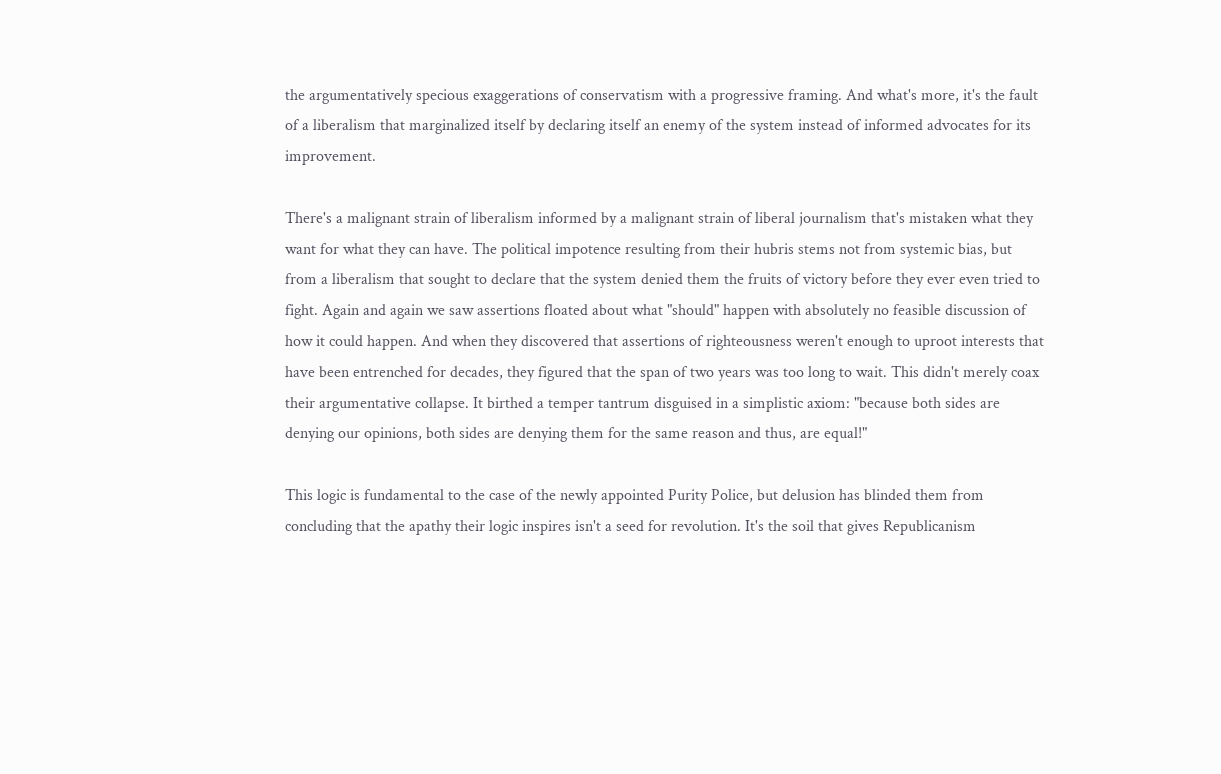the argumentatively specious exaggerations of conservatism with a progressive framing. And what's more, it's the fault of a liberalism that marginalized itself by declaring itself an enemy of the system instead of informed advocates for its improvement.

There's a malignant strain of liberalism informed by a malignant strain of liberal journalism that's mistaken what they want for what they can have. The political impotence resulting from their hubris stems not from systemic bias, but from a liberalism that sought to declare that the system denied them the fruits of victory before they ever even tried to fight. Again and again we saw assertions floated about what "should" happen with absolutely no feasible discussion of how it could happen. And when they discovered that assertions of righteousness weren't enough to uproot interests that have been entrenched for decades, they figured that the span of two years was too long to wait. This didn't merely coax their argumentative collapse. It birthed a temper tantrum disguised in a simplistic axiom: "because both sides are denying our opinions, both sides are denying them for the same reason and thus, are equal!"

This logic is fundamental to the case of the newly appointed Purity Police, but delusion has blinded them from concluding that the apathy their logic inspires isn't a seed for revolution. It's the soil that gives Republicanism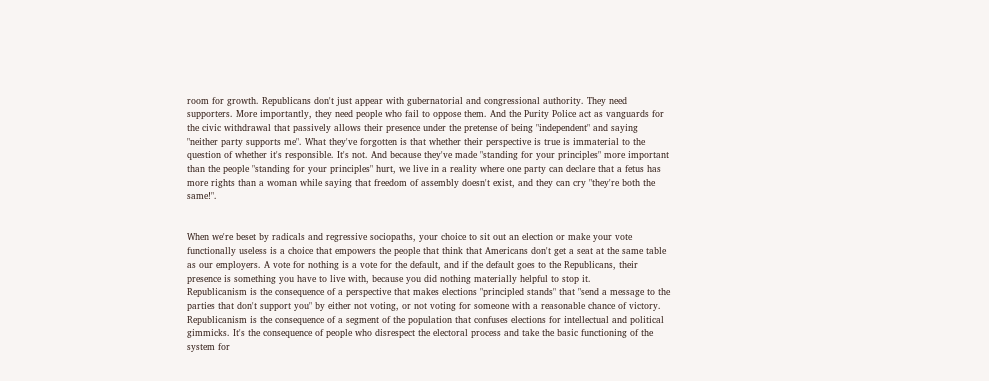room for growth. Republicans don't just appear with gubernatorial and congressional authority. They need supporters. More importantly, they need people who fail to oppose them. And the Purity Police act as vanguards for the civic withdrawal that passively allows their presence under the pretense of being "independent" and saying "neither party supports me". What they've forgotten is that whether their perspective is true is immaterial to the question of whether it's responsible. It's not. And because they've made "standing for your principles" more important than the people "standing for your principles" hurt, we live in a reality where one party can declare that a fetus has more rights than a woman while saying that freedom of assembly doesn't exist, and they can cry "they're both the same!".


When we're beset by radicals and regressive sociopaths, your choice to sit out an election or make your vote functionally useless is a choice that empowers the people that think that Americans don't get a seat at the same table as our employers. A vote for nothing is a vote for the default, and if the default goes to the Republicans, their presence is something you have to live with, because you did nothing materially helpful to stop it.
Republicanism is the consequence of a perspective that makes elections "principled stands" that "send a message to the parties that don't support you" by either not voting, or not voting for someone with a reasonable chance of victory. Republicanism is the consequence of a segment of the population that confuses elections for intellectual and political gimmicks. It's the consequence of people who disrespect the electoral process and take the basic functioning of the system for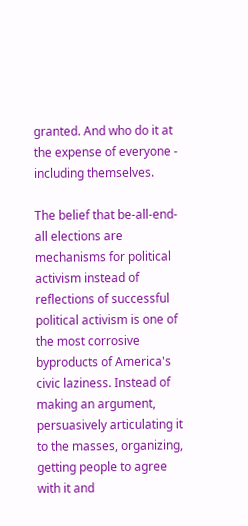granted. And who do it at the expense of everyone - including themselves.

The belief that be-all-end-all elections are mechanisms for political activism instead of reflections of successful political activism is one of the most corrosive byproducts of America's civic laziness. Instead of making an argument, persuasively articulating it to the masses, organizing, getting people to agree with it and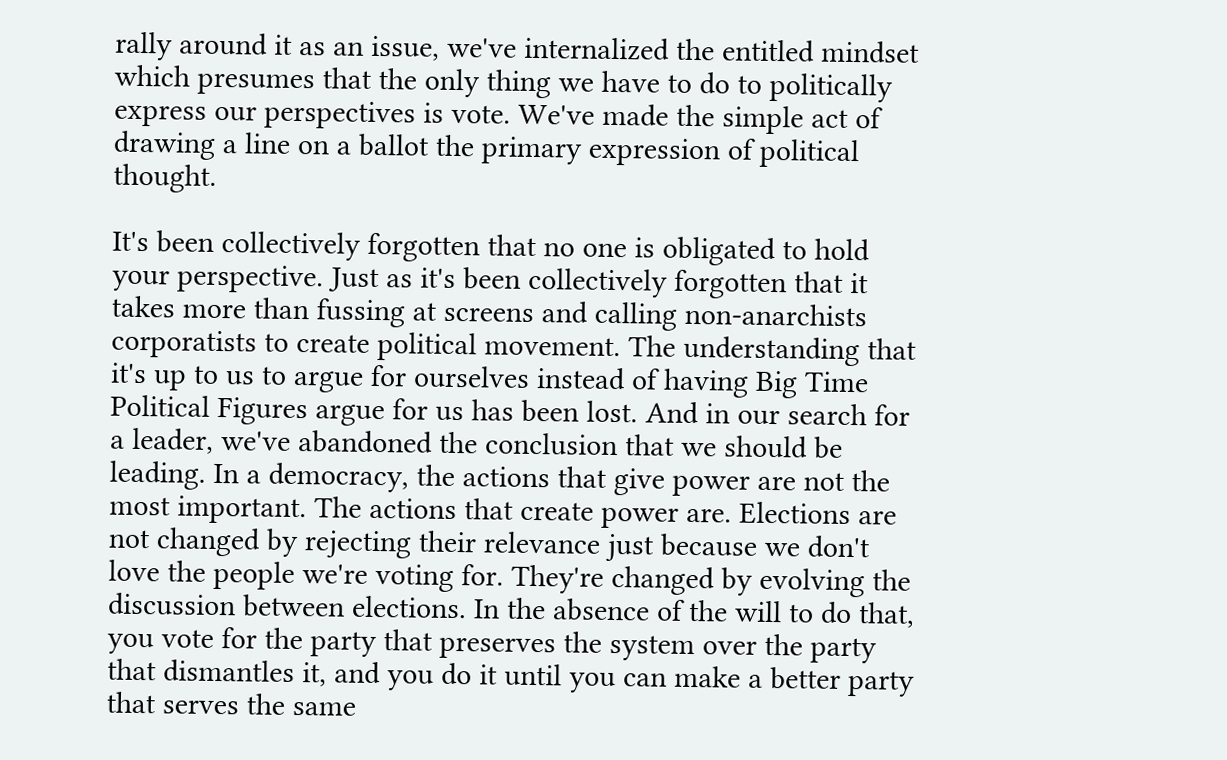rally around it as an issue, we've internalized the entitled mindset which presumes that the only thing we have to do to politically express our perspectives is vote. We've made the simple act of drawing a line on a ballot the primary expression of political thought.

It's been collectively forgotten that no one is obligated to hold your perspective. Just as it's been collectively forgotten that it takes more than fussing at screens and calling non-anarchists corporatists to create political movement. The understanding that it's up to us to argue for ourselves instead of having Big Time Political Figures argue for us has been lost. And in our search for a leader, we've abandoned the conclusion that we should be leading. In a democracy, the actions that give power are not the most important. The actions that create power are. Elections are not changed by rejecting their relevance just because we don't love the people we're voting for. They're changed by evolving the discussion between elections. In the absence of the will to do that, you vote for the party that preserves the system over the party that dismantles it, and you do it until you can make a better party that serves the same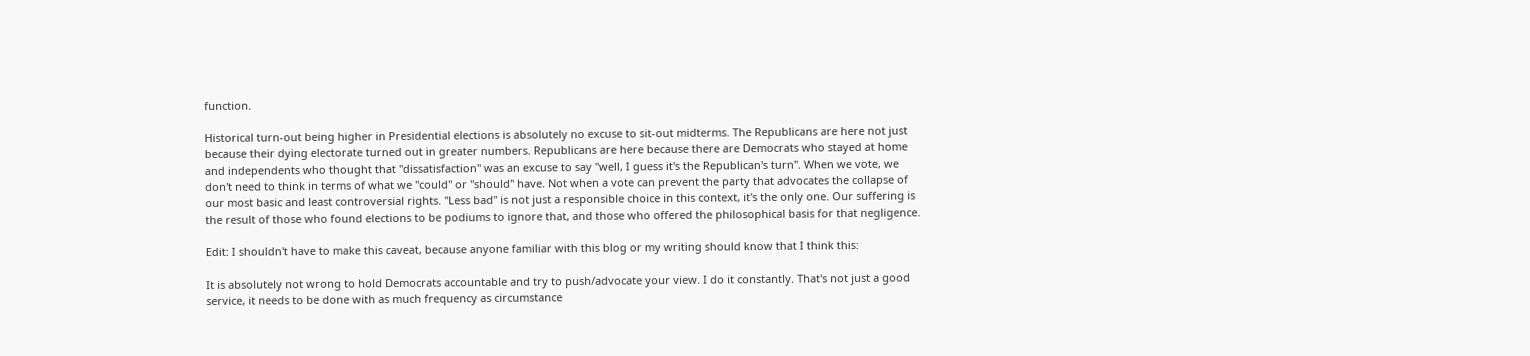function.

Historical turn-out being higher in Presidential elections is absolutely no excuse to sit-out midterms. The Republicans are here not just because their dying electorate turned out in greater numbers. Republicans are here because there are Democrats who stayed at home and independents who thought that "dissatisfaction" was an excuse to say "well, I guess it's the Republican's turn". When we vote, we don't need to think in terms of what we "could" or "should" have. Not when a vote can prevent the party that advocates the collapse of our most basic and least controversial rights. "Less bad" is not just a responsible choice in this context, it's the only one. Our suffering is the result of those who found elections to be podiums to ignore that, and those who offered the philosophical basis for that negligence.

Edit: I shouldn't have to make this caveat, because anyone familiar with this blog or my writing should know that I think this:

It is absolutely not wrong to hold Democrats accountable and try to push/advocate your view. I do it constantly. That's not just a good service, it needs to be done with as much frequency as circumstance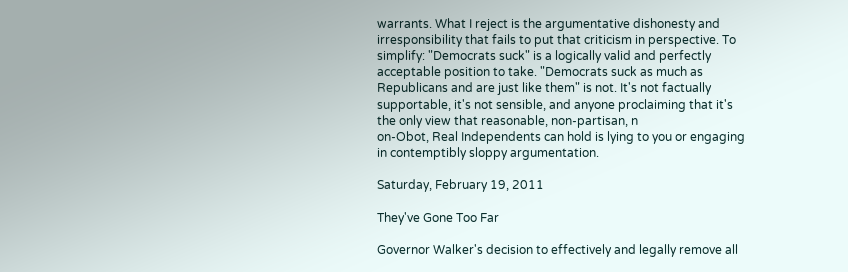warrants. What I reject is the argumentative dishonesty and irresponsibility that fails to put that criticism in perspective. To simplify: "Democrats suck" is a logically valid and perfectly acceptable position to take. "Democrats suck as much as Republicans and are just like them" is not. It's not factually supportable, it's not sensible, and anyone proclaiming that it's the only view that reasonable, non-partisan, n
on-Obot, Real Independents can hold is lying to you or engaging in contemptibly sloppy argumentation.

Saturday, February 19, 2011

They've Gone Too Far

Governor Walker's decision to effectively and legally remove all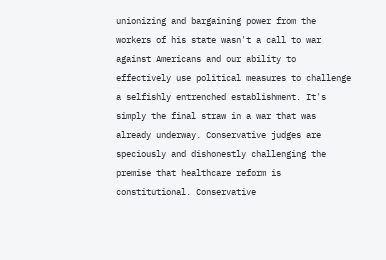unionizing and bargaining power from the workers of his state wasn't a call to war against Americans and our ability to effectively use political measures to challenge a selfishly entrenched establishment. It's simply the final straw in a war that was already underway. Conservative judges are speciously and dishonestly challenging the premise that healthcare reform is constitutional. Conservative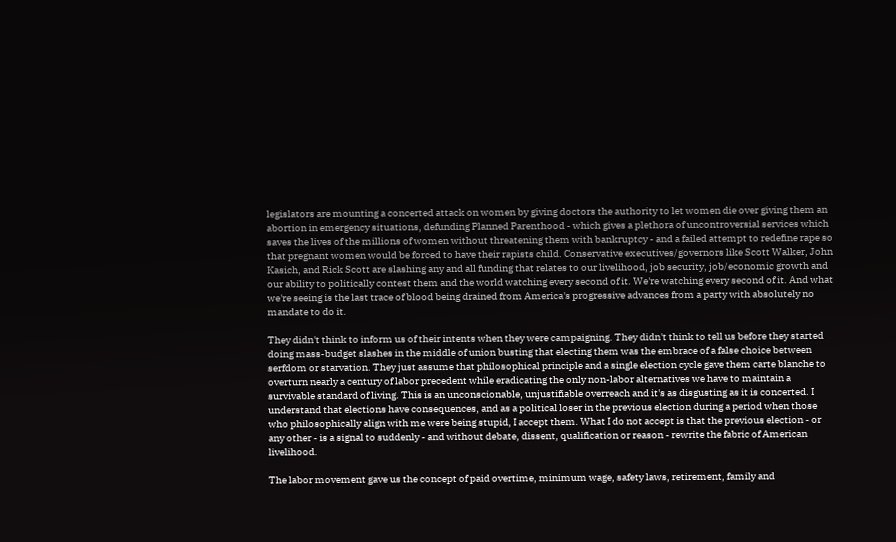legislators are mounting a concerted attack on women by giving doctors the authority to let women die over giving them an abortion in emergency situations, defunding Planned Parenthood - which gives a plethora of uncontroversial services which saves the lives of the millions of women without threatening them with bankruptcy - and a failed attempt to redefine rape so that pregnant women would be forced to have their rapists child. Conservative executives/governors like Scott Walker, John Kasich, and Rick Scott are slashing any and all funding that relates to our livelihood, job security, job/economic growth and our ability to politically contest them and the world watching every second of it. We're watching every second of it. And what we're seeing is the last trace of blood being drained from America's progressive advances from a party with absolutely no mandate to do it.

They didn't think to inform us of their intents when they were campaigning. They didn't think to tell us before they started doing mass-budget slashes in the middle of union busting that electing them was the embrace of a false choice between serfdom or starvation. They just assume that philosophical principle and a single election cycle gave them carte blanche to overturn nearly a century of labor precedent while eradicating the only non-labor alternatives we have to maintain a survivable standard of living. This is an unconscionable, unjustifiable overreach and it's as disgusting as it is concerted. I understand that elections have consequences, and as a political loser in the previous election during a period when those who philosophically align with me were being stupid, I accept them. What I do not accept is that the previous election - or any other - is a signal to suddenly - and without debate, dissent, qualification or reason - rewrite the fabric of American livelihood.

The labor movement gave us the concept of paid overtime, minimum wage, safety laws, retirement, family and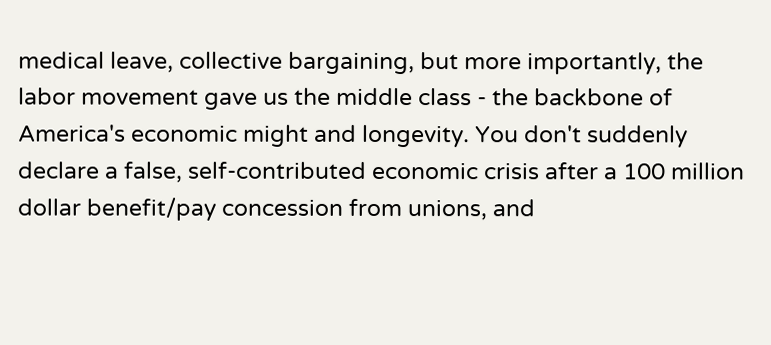medical leave, collective bargaining, but more importantly, the labor movement gave us the middle class - the backbone of America's economic might and longevity. You don't suddenly declare a false, self-contributed economic crisis after a 100 million dollar benefit/pay concession from unions, and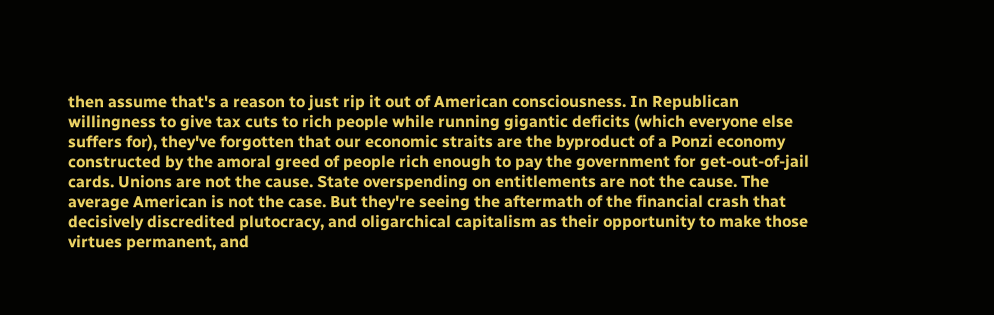then assume that's a reason to just rip it out of American consciousness. In Republican willingness to give tax cuts to rich people while running gigantic deficits (which everyone else suffers for), they've forgotten that our economic straits are the byproduct of a Ponzi economy constructed by the amoral greed of people rich enough to pay the government for get-out-of-jail cards. Unions are not the cause. State overspending on entitlements are not the cause. The average American is not the case. But they're seeing the aftermath of the financial crash that decisively discredited plutocracy, and oligarchical capitalism as their opportunity to make those virtues permanent, and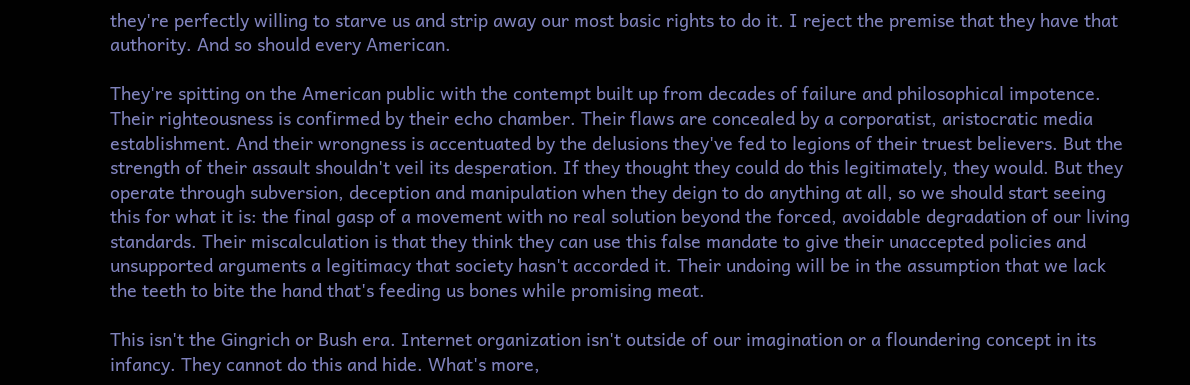they're perfectly willing to starve us and strip away our most basic rights to do it. I reject the premise that they have that authority. And so should every American.

They're spitting on the American public with the contempt built up from decades of failure and philosophical impotence. Their righteousness is confirmed by their echo chamber. Their flaws are concealed by a corporatist, aristocratic media establishment. And their wrongness is accentuated by the delusions they've fed to legions of their truest believers. But the strength of their assault shouldn't veil its desperation. If they thought they could do this legitimately, they would. But they operate through subversion, deception and manipulation when they deign to do anything at all, so we should start seeing this for what it is: the final gasp of a movement with no real solution beyond the forced, avoidable degradation of our living standards. Their miscalculation is that they think they can use this false mandate to give their unaccepted policies and unsupported arguments a legitimacy that society hasn't accorded it. Their undoing will be in the assumption that we lack the teeth to bite the hand that's feeding us bones while promising meat.

This isn't the Gingrich or Bush era. Internet organization isn't outside of our imagination or a floundering concept in its infancy. They cannot do this and hide. What's more,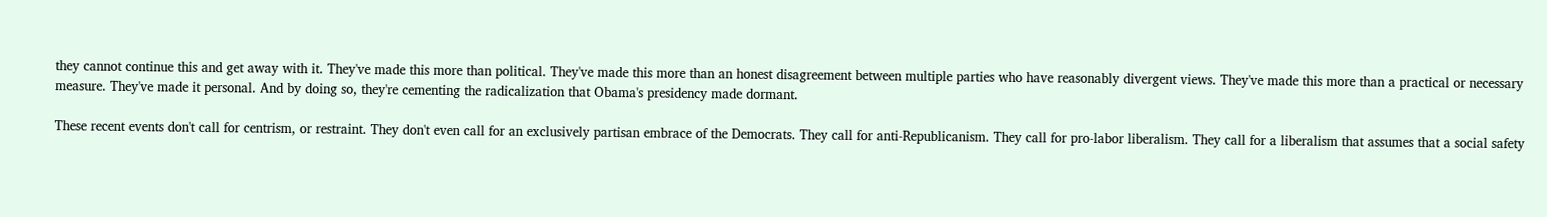they cannot continue this and get away with it. They've made this more than political. They've made this more than an honest disagreement between multiple parties who have reasonably divergent views. They've made this more than a practical or necessary measure. They've made it personal. And by doing so, they're cementing the radicalization that Obama's presidency made dormant.

These recent events don't call for centrism, or restraint. They don't even call for an exclusively partisan embrace of the Democrats. They call for anti-Republicanism. They call for pro-labor liberalism. They call for a liberalism that assumes that a social safety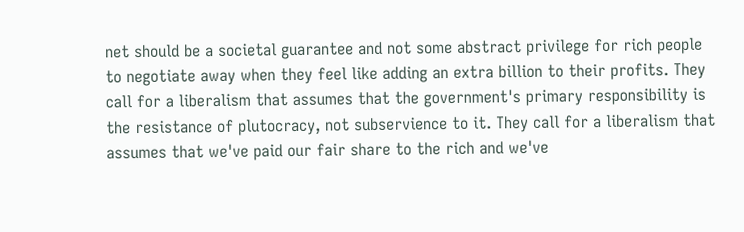net should be a societal guarantee and not some abstract privilege for rich people to negotiate away when they feel like adding an extra billion to their profits. They call for a liberalism that assumes that the government's primary responsibility is the resistance of plutocracy, not subservience to it. They call for a liberalism that assumes that we've paid our fair share to the rich and we've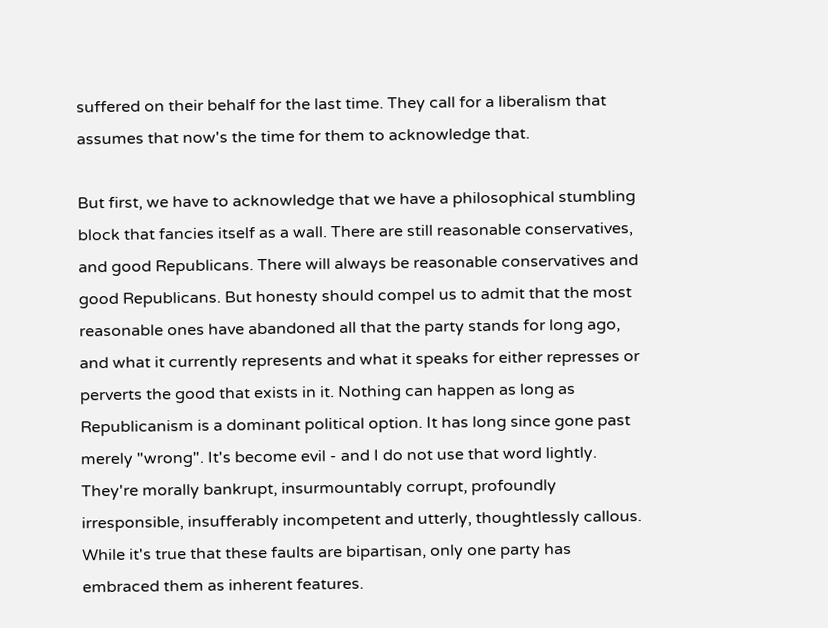suffered on their behalf for the last time. They call for a liberalism that assumes that now's the time for them to acknowledge that.

But first, we have to acknowledge that we have a philosophical stumbling block that fancies itself as a wall. There are still reasonable conservatives, and good Republicans. There will always be reasonable conservatives and good Republicans. But honesty should compel us to admit that the most reasonable ones have abandoned all that the party stands for long ago, and what it currently represents and what it speaks for either represses or perverts the good that exists in it. Nothing can happen as long as Republicanism is a dominant political option. It has long since gone past merely "wrong". It's become evil - and I do not use that word lightly. They're morally bankrupt, insurmountably corrupt, profoundly irresponsible, insufferably incompetent and utterly, thoughtlessly callous.
While it's true that these faults are bipartisan, only one party has embraced them as inherent features.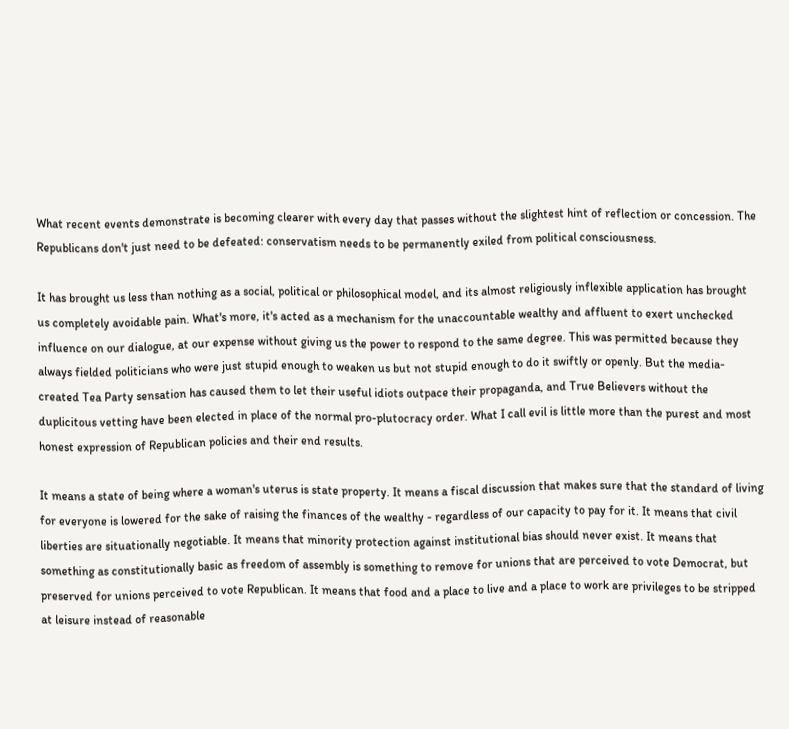What recent events demonstrate is becoming clearer with every day that passes without the slightest hint of reflection or concession. The Republicans don't just need to be defeated: conservatism needs to be permanently exiled from political consciousness.

It has brought us less than nothing as a social, political or philosophical model, and its almost religiously inflexible application has brought us completely avoidable pain. What's more, it's acted as a mechanism for the unaccountable wealthy and affluent to exert unchecked influence on our dialogue, at our expense without giving us the power to respond to the same degree. This was permitted because they always fielded politicians who were just stupid enough to weaken us but not stupid enough to do it swiftly or openly. But the media-created Tea Party sensation has caused them to let their useful idiots outpace their propaganda, and True Believers without the duplicitous vetting have been elected in place of the normal pro-plutocracy order. What I call evil is little more than the purest and most honest expression of Republican policies and their end results.

It means a state of being where a woman's uterus is state property. It means a fiscal discussion that makes sure that the standard of living for everyone is lowered for the sake of raising the finances of the wealthy - regardless of our capacity to pay for it. It means that civil liberties are situationally negotiable. It means that minority protection against institutional bias should never exist. It means that something as constitutionally basic as freedom of assembly is something to remove for unions that are perceived to vote Democrat, but preserved for unions perceived to vote Republican. It means that food and a place to live and a place to work are privileges to be stripped at leisure instead of reasonable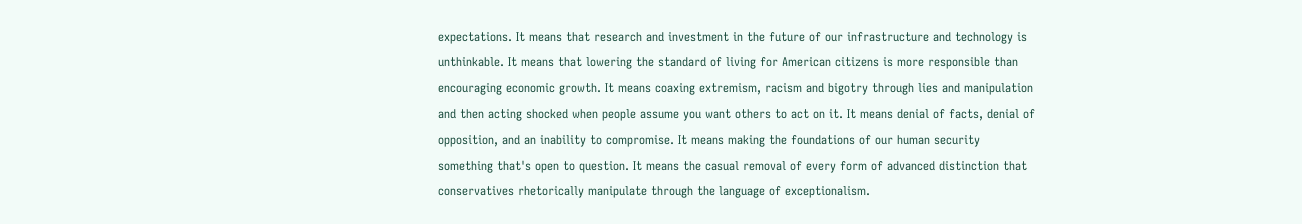expectations. It means that research and investment in the future of our infrastructure and technology is unthinkable. It means that lowering the standard of living for American citizens is more responsible than encouraging economic growth. It means coaxing extremism, racism and bigotry through lies and manipulation and then acting shocked when people assume you want others to act on it. It means denial of facts, denial of opposition, and an inability to compromise. It means making the foundations of our human security something that's open to question. It means the casual removal of every form of advanced distinction that conservatives rhetorically manipulate through the language of exceptionalism.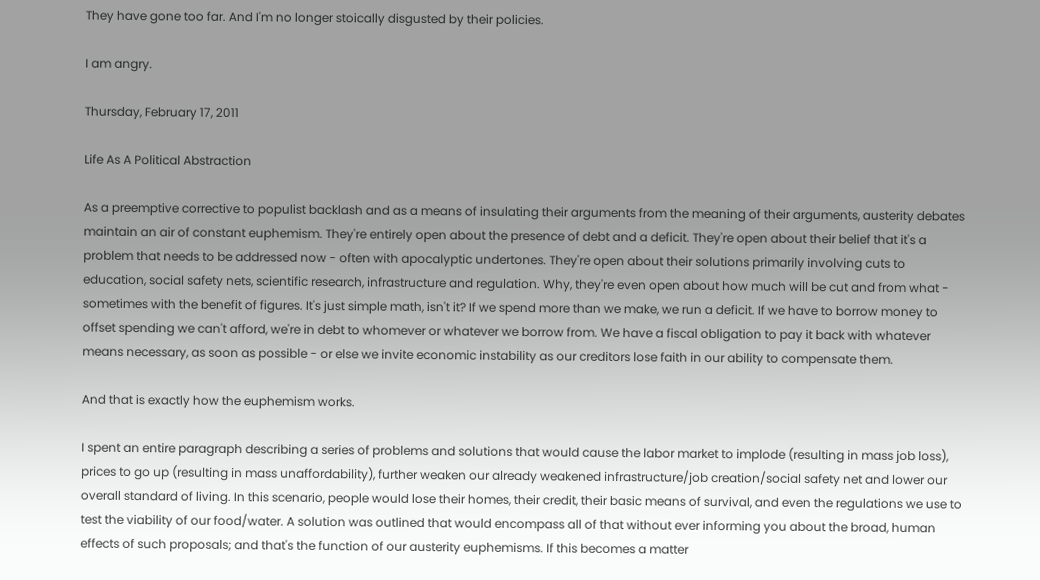They have gone too far. And I'm no longer stoically disgusted by their policies.

I am angry.

Thursday, February 17, 2011

Life As A Political Abstraction

As a preemptive corrective to populist backlash and as a means of insulating their arguments from the meaning of their arguments, austerity debates maintain an air of constant euphemism. They're entirely open about the presence of debt and a deficit. They're open about their belief that it's a problem that needs to be addressed now - often with apocalyptic undertones. They're open about their solutions primarily involving cuts to education, social safety nets, scientific research, infrastructure and regulation. Why, they're even open about how much will be cut and from what - sometimes with the benefit of figures. It's just simple math, isn't it? If we spend more than we make, we run a deficit. If we have to borrow money to offset spending we can't afford, we're in debt to whomever or whatever we borrow from. We have a fiscal obligation to pay it back with whatever means necessary, as soon as possible - or else we invite economic instability as our creditors lose faith in our ability to compensate them.

And that is exactly how the euphemism works.

I spent an entire paragraph describing a series of problems and solutions that would cause the labor market to implode (resulting in mass job loss), prices to go up (resulting in mass unaffordability), further weaken our already weakened infrastructure/job creation/social safety net and lower our overall standard of living. In this scenario, people would lose their homes, their credit, their basic means of survival, and even the regulations we use to test the viability of our food/water. A solution was outlined that would encompass all of that without ever informing you about the broad, human effects of such proposals; and that's the function of our austerity euphemisms. If this becomes a matter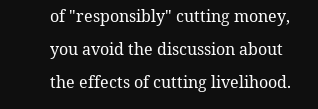of "responsibly" cutting money, you avoid the discussion about the effects of cutting livelihood.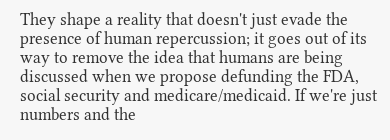They shape a reality that doesn't just evade the presence of human repercussion; it goes out of its way to remove the idea that humans are being discussed when we propose defunding the FDA, social security and medicare/medicaid. If we're just numbers and the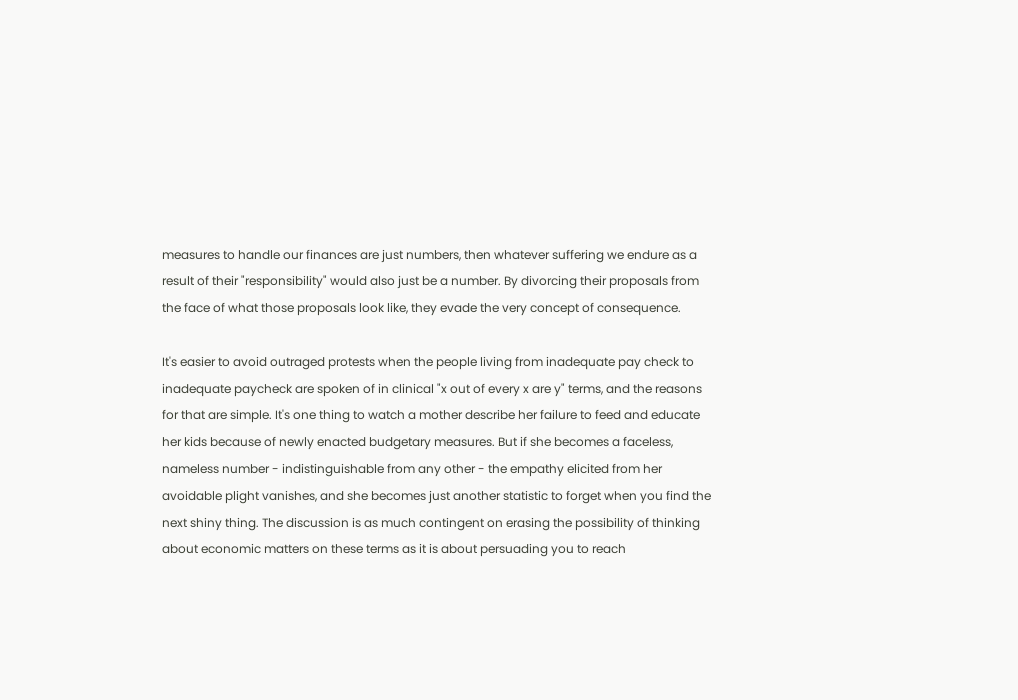measures to handle our finances are just numbers, then whatever suffering we endure as a result of their "responsibility" would also just be a number. By divorcing their proposals from the face of what those proposals look like, they evade the very concept of consequence.

It's easier to avoid outraged protests when the people living from inadequate pay check to inadequate paycheck are spoken of in clinical "x out of every x are y" terms, and the reasons for that are simple. It's one thing to watch a mother describe her failure to feed and educate her kids because of newly enacted budgetary measures. But if she becomes a faceless, nameless number - indistinguishable from any other - the empathy elicited from her avoidable plight vanishes, and she becomes just another statistic to forget when you find the next shiny thing. The discussion is as much contingent on erasing the possibility of thinking about economic matters on these terms as it is about persuading you to reach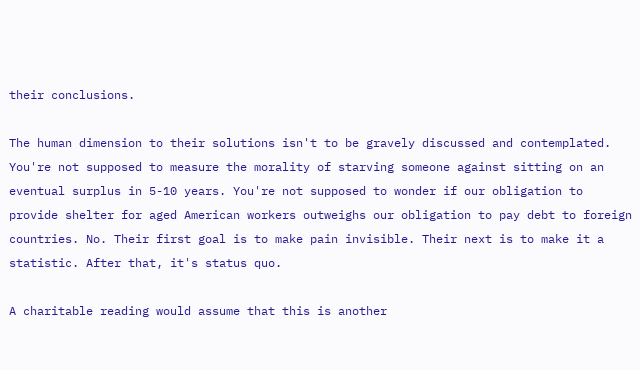their conclusions.

The human dimension to their solutions isn't to be gravely discussed and contemplated. You're not supposed to measure the morality of starving someone against sitting on an eventual surplus in 5-10 years. You're not supposed to wonder if our obligation to provide shelter for aged American workers outweighs our obligation to pay debt to foreign countries. No. Their first goal is to make pain invisible. Their next is to make it a statistic. After that, it's status quo.

A charitable reading would assume that this is another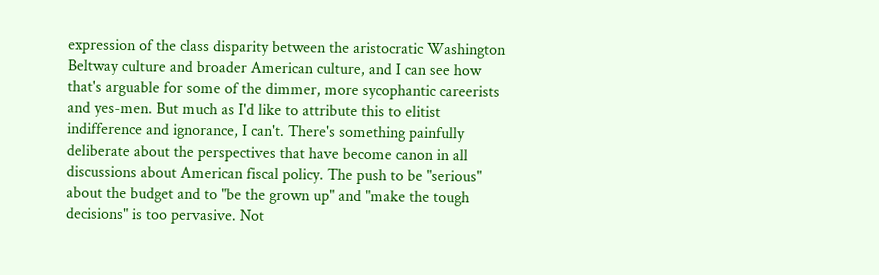expression of the class disparity between the aristocratic Washington Beltway culture and broader American culture, and I can see how that's arguable for some of the dimmer, more sycophantic careerists and yes-men. But much as I'd like to attribute this to elitist indifference and ignorance, I can't. There's something painfully deliberate about the perspectives that have become canon in all discussions about American fiscal policy. The push to be "serious" about the budget and to "be the grown up" and "make the tough decisions" is too pervasive. Not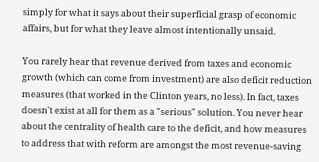simply for what it says about their superficial grasp of economic affairs, but for what they leave almost intentionally unsaid.

You rarely hear that revenue derived from taxes and economic growth (which can come from investment) are also deficit reduction measures (that worked in the Clinton years, no less). In fact, taxes doesn't exist at all for them as a "serious" solution. You never hear about the centrality of health care to the deficit, and how measures to address that with reform are amongst the most revenue-saving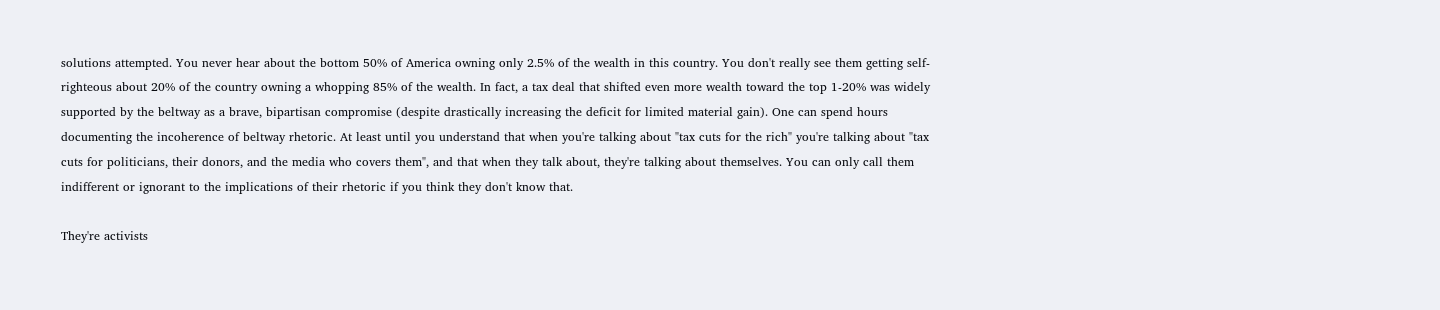solutions attempted. You never hear about the bottom 50% of America owning only 2.5% of the wealth in this country. You don't really see them getting self-righteous about 20% of the country owning a whopping 85% of the wealth. In fact, a tax deal that shifted even more wealth toward the top 1-20% was widely supported by the beltway as a brave, bipartisan compromise (despite drastically increasing the deficit for limited material gain). One can spend hours documenting the incoherence of beltway rhetoric. At least until you understand that when you're talking about "tax cuts for the rich" you're talking about "tax cuts for politicians, their donors, and the media who covers them", and that when they talk about, they're talking about themselves. You can only call them indifferent or ignorant to the implications of their rhetoric if you think they don't know that.

They're activists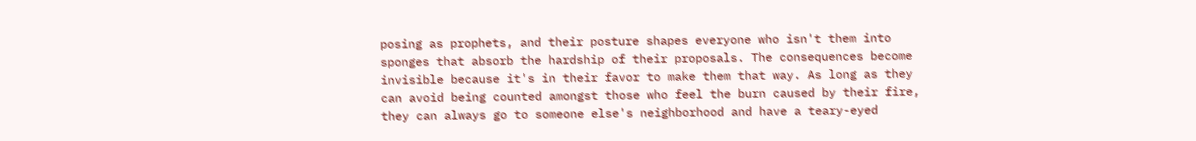posing as prophets, and their posture shapes everyone who isn't them into sponges that absorb the hardship of their proposals. The consequences become invisible because it's in their favor to make them that way. As long as they can avoid being counted amongst those who feel the burn caused by their fire, they can always go to someone else's neighborhood and have a teary-eyed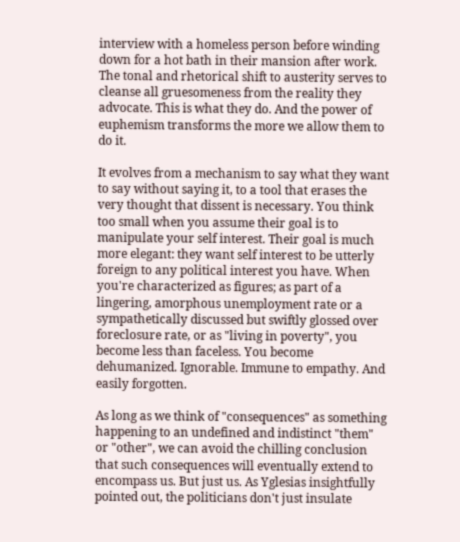interview with a homeless person before winding down for a hot bath in their mansion after work. The tonal and rhetorical shift to austerity serves to cleanse all gruesomeness from the reality they advocate. This is what they do. And the power of euphemism transforms the more we allow them to do it.

It evolves from a mechanism to say what they want to say without saying it, to a tool that erases the very thought that dissent is necessary. You think too small when you assume their goal is to manipulate your self interest. Their goal is much more elegant: they want self interest to be utterly foreign to any political interest you have. When you're characterized as figures; as part of a lingering, amorphous unemployment rate or a sympathetically discussed but swiftly glossed over foreclosure rate, or as "living in poverty", you become less than faceless. You become dehumanized. Ignorable. Immune to empathy. And easily forgotten.

As long as we think of "consequences" as something happening to an undefined and indistinct "them" or "other", we can avoid the chilling conclusion that such consequences will eventually extend to encompass us. But just us. As Yglesias insightfully pointed out, the politicians don't just insulate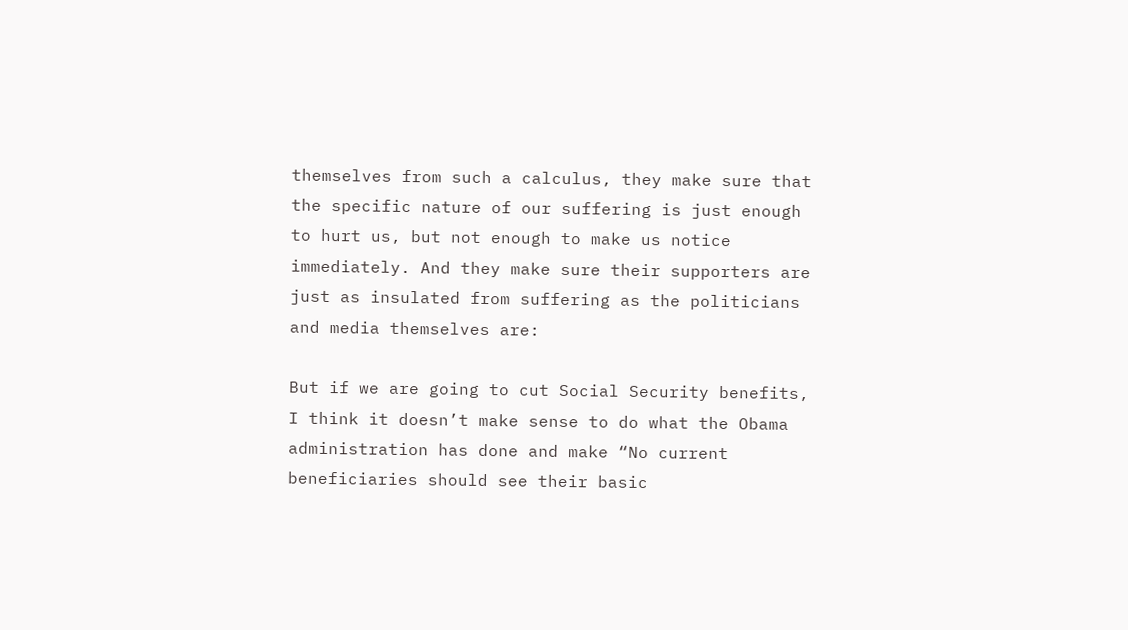themselves from such a calculus, they make sure that the specific nature of our suffering is just enough to hurt us, but not enough to make us notice immediately. And they make sure their supporters are just as insulated from suffering as the politicians and media themselves are:

But if we are going to cut Social Security benefits, I think it doesn’t make sense to do what the Obama administration has done and make “No current beneficiaries should see their basic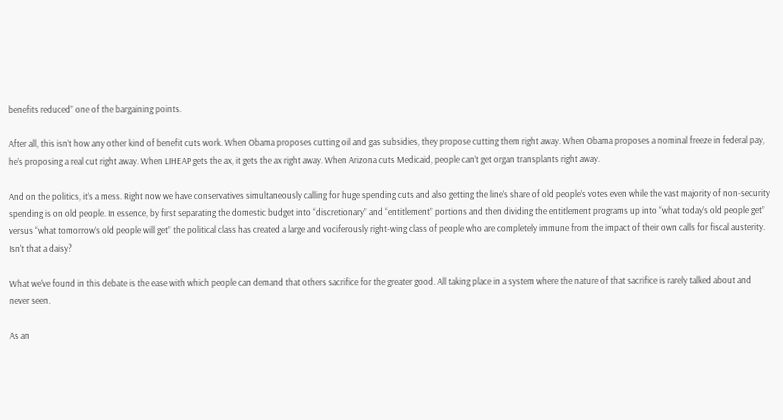benefits reduced” one of the bargaining points.

After all, this isn’t how any other kind of benefit cuts work. When Obama proposes cutting oil and gas subsidies, they propose cutting them right away. When Obama proposes a nominal freeze in federal pay, he’s proposing a real cut right away. When LIHEAP gets the ax, it gets the ax right away. When Arizona cuts Medicaid, people can’t get organ transplants right away.

And on the politics, it’s a mess. Right now we have conservatives simultaneously calling for huge spending cuts and also getting the line’s share of old people’s votes even while the vast majority of non-security spending is on old people. In essence, by first separating the domestic budget into “discretionary” and “entitlement” portions and then dividing the entitlement programs up into “what today’s old people get” versus “what tomorrow’s old people will get” the political class has created a large and vociferously right-wing class of people who are completely immune from the impact of their own calls for fiscal austerity.
Isn't that a daisy?

What we've found in this debate is the ease with which people can demand that others sacrifice for the greater good. All taking place in a system where the nature of that sacrifice is rarely talked about and never seen.

As an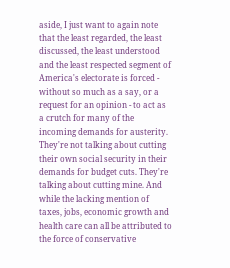aside, I just want to again note that the least regarded, the least discussed, the least understood and the least respected segment of America's electorate is forced - without so much as a say, or a request for an opinion - to act as a crutch for many of the incoming demands for austerity. They're not talking about cutting their own social security in their demands for budget cuts. They're talking about cutting mine. And while the lacking mention of taxes, jobs, economic growth and health care can all be attributed to the force of conservative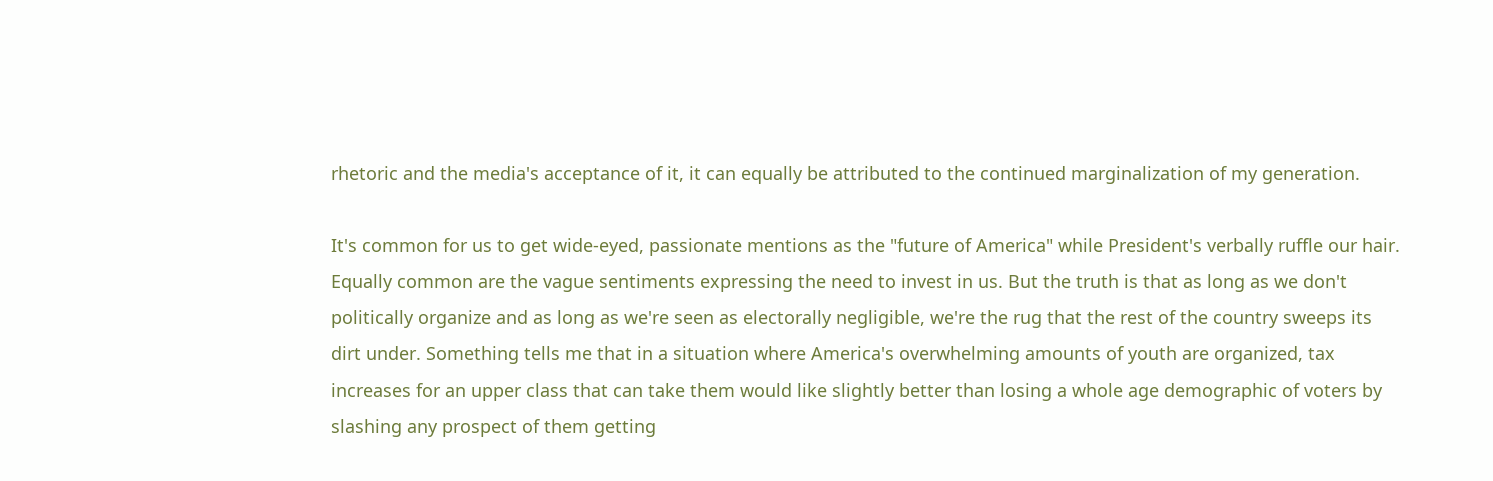rhetoric and the media's acceptance of it, it can equally be attributed to the continued marginalization of my generation.

It's common for us to get wide-eyed, passionate mentions as the "future of America" while President's verbally ruffle our hair. Equally common are the vague sentiments expressing the need to invest in us. But the truth is that as long as we don't politically organize and as long as we're seen as electorally negligible, we're the rug that the rest of the country sweeps its dirt under. Something tells me that in a situation where America's overwhelming amounts of youth are organized, tax increases for an upper class that can take them would like slightly better than losing a whole age demographic of voters by slashing any prospect of them getting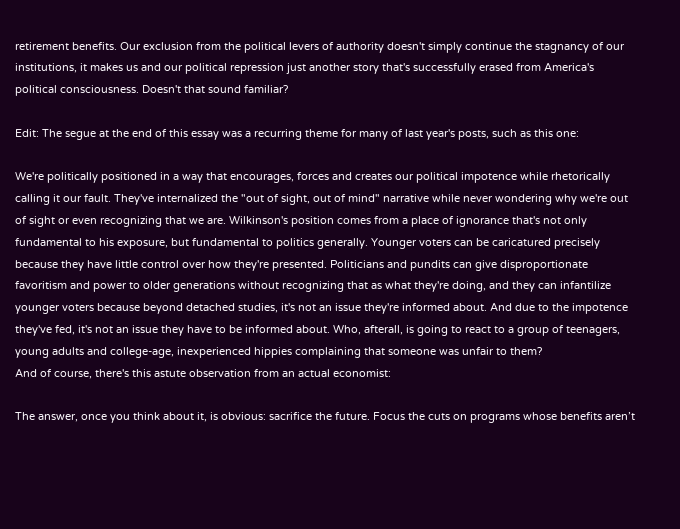retirement benefits. Our exclusion from the political levers of authority doesn't simply continue the stagnancy of our institutions, it makes us and our political repression just another story that's successfully erased from America's political consciousness. Doesn't that sound familiar?

Edit: The segue at the end of this essay was a recurring theme for many of last year's posts, such as this one:

We're politically positioned in a way that encourages, forces and creates our political impotence while rhetorically calling it our fault. They've internalized the "out of sight, out of mind" narrative while never wondering why we're out of sight or even recognizing that we are. Wilkinson's position comes from a place of ignorance that's not only fundamental to his exposure, but fundamental to politics generally. Younger voters can be caricatured precisely because they have little control over how they're presented. Politicians and pundits can give disproportionate favoritism and power to older generations without recognizing that as what they're doing, and they can infantilize younger voters because beyond detached studies, it's not an issue they're informed about. And due to the impotence they've fed, it's not an issue they have to be informed about. Who, afterall, is going to react to a group of teenagers, young adults and college-age, inexperienced hippies complaining that someone was unfair to them?
And of course, there's this astute observation from an actual economist:

The answer, once you think about it, is obvious: sacrifice the future. Focus the cuts on programs whose benefits aren’t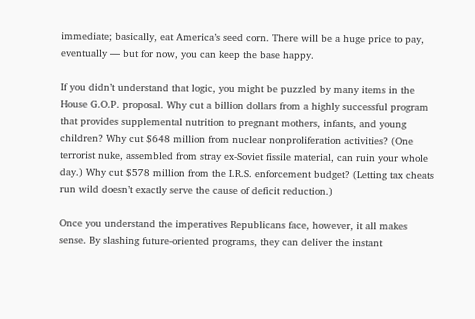immediate; basically, eat America’s seed corn. There will be a huge price to pay, eventually — but for now, you can keep the base happy.

If you didn’t understand that logic, you might be puzzled by many items in the House G.O.P. proposal. Why cut a billion dollars from a highly successful program that provides supplemental nutrition to pregnant mothers, infants, and young children? Why cut $648 million from nuclear nonproliferation activities? (One terrorist nuke, assembled from stray ex-Soviet fissile material, can ruin your whole day.) Why cut $578 million from the I.R.S. enforcement budget? (Letting tax cheats run wild doesn’t exactly serve the cause of deficit reduction.)

Once you understand the imperatives Republicans face, however, it all makes sense. By slashing future-oriented programs, they can deliver the instant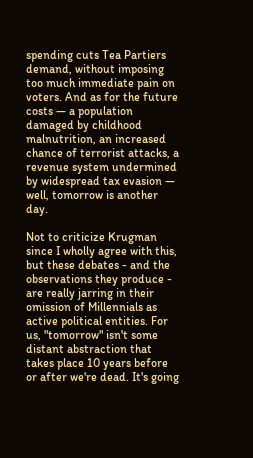spending cuts Tea Partiers demand, without imposing too much immediate pain on voters. And as for the future costs — a population damaged by childhood malnutrition, an increased chance of terrorist attacks, a revenue system undermined by widespread tax evasion — well, tomorrow is another day.

Not to criticize Krugman since I wholly agree with this, but these debates - and the observations they produce - are really jarring in their omission of Millennials as active political entities. For us, "tomorrow" isn't some distant abstraction that takes place 10 years before or after we're dead. It's going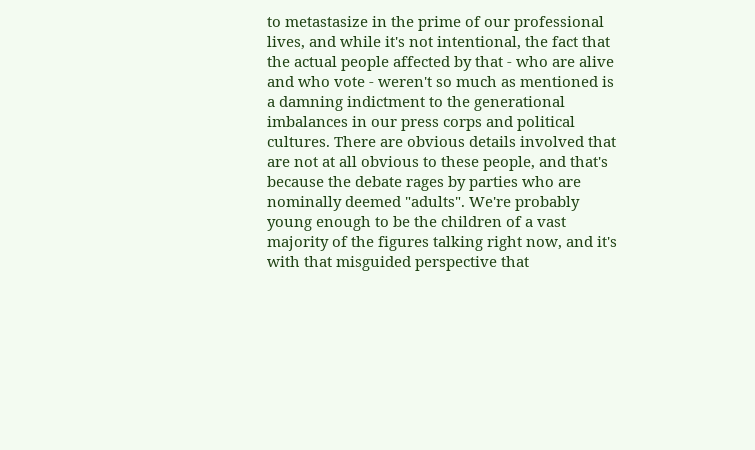to metastasize in the prime of our professional lives, and while it's not intentional, the fact that the actual people affected by that - who are alive and who vote - weren't so much as mentioned is a damning indictment to the generational imbalances in our press corps and political cultures. There are obvious details involved that are not at all obvious to these people, and that's because the debate rages by parties who are nominally deemed "adults". We're probably young enough to be the children of a vast majority of the figures talking right now, and it's with that misguided perspective that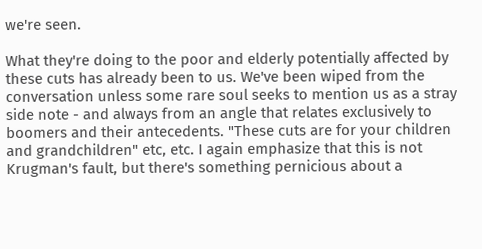we're seen.

What they're doing to the poor and elderly potentially affected by these cuts has already been to us. We've been wiped from the conversation unless some rare soul seeks to mention us as a stray side note - and always from an angle that relates exclusively to boomers and their antecedents. "These cuts are for your children and grandchildren" etc, etc. I again emphasize that this is not Krugman's fault, but there's something pernicious about a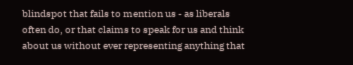blindspot that fails to mention us - as liberals often do, or that claims to speak for us and think about us without ever representing anything that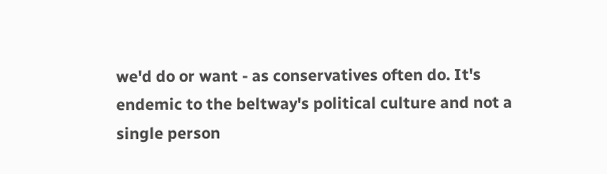we'd do or want - as conservatives often do. It's endemic to the beltway's political culture and not a single person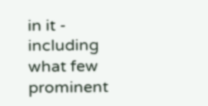in it - including what few prominent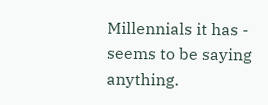Millennials it has - seems to be saying anything.